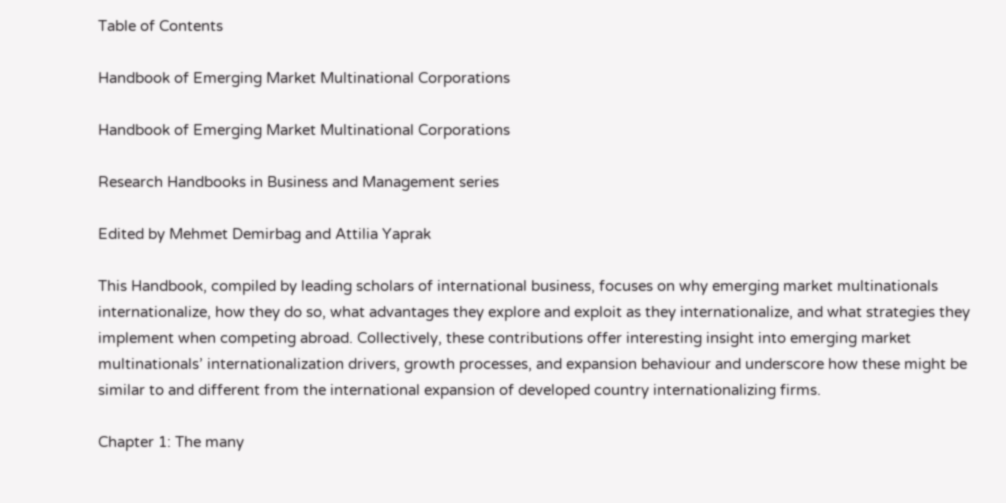Table of Contents

Handbook of Emerging Market Multinational Corporations

Handbook of Emerging Market Multinational Corporations

Research Handbooks in Business and Management series

Edited by Mehmet Demirbag and Attilia Yaprak

This Handbook, compiled by leading scholars of international business, focuses on why emerging market multinationals internationalize, how they do so, what advantages they explore and exploit as they internationalize, and what strategies they implement when competing abroad. Collectively, these contributions offer interesting insight into emerging market multinationals’ internationalization drivers, growth processes, and expansion behaviour and underscore how these might be similar to and different from the international expansion of developed country internationalizing firms.

Chapter 1: The many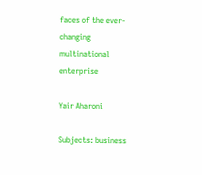faces of the ever-changing multinational enterprise

Yair Aharoni

Subjects: business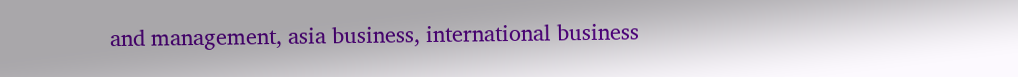and management, asia business, international business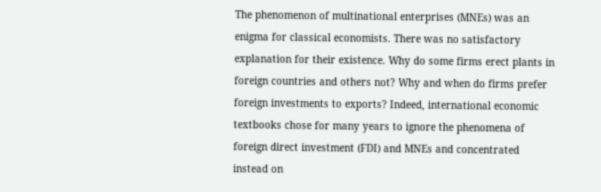The phenomenon of multinational enterprises (MNEs) was an enigma for classical economists. There was no satisfactory explanation for their existence. Why do some firms erect plants in foreign countries and others not? Why and when do firms prefer foreign investments to exports? Indeed, international economic textbooks chose for many years to ignore the phenomena of foreign direct investment (FDI) and MNEs and concentrated instead on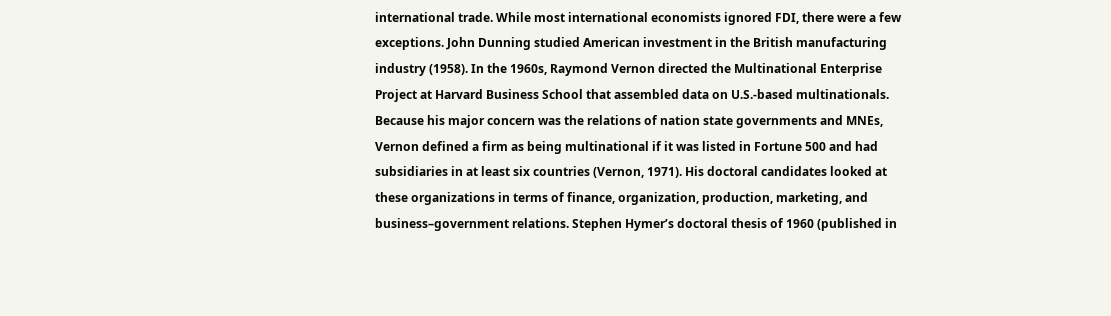international trade. While most international economists ignored FDI, there were a few exceptions. John Dunning studied American investment in the British manufacturing industry (1958). In the 1960s, Raymond Vernon directed the Multinational Enterprise Project at Harvard Business School that assembled data on U.S.-based multinationals. Because his major concern was the relations of nation state governments and MNEs, Vernon defined a firm as being multinational if it was listed in Fortune 500 and had subsidiaries in at least six countries (Vernon, 1971). His doctoral candidates looked at these organizations in terms of finance, organization, production, marketing, and business–government relations. Stephen Hymer’s doctoral thesis of 1960 (published in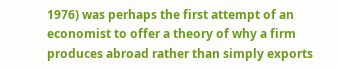1976) was perhaps the first attempt of an economist to offer a theory of why a firm produces abroad rather than simply exports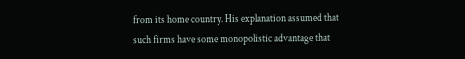from its home country. His explanation assumed that such firms have some monopolistic advantage that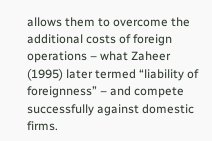allows them to overcome the additional costs of foreign operations – what Zaheer (1995) later termed “liability of foreignness” – and compete successfully against domestic firms.